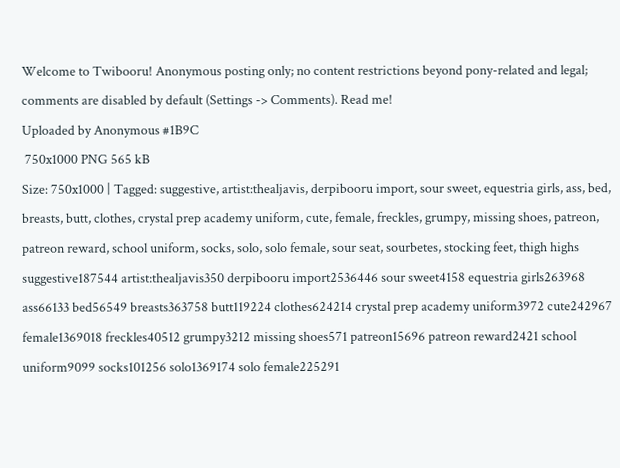Welcome to Twibooru! Anonymous posting only; no content restrictions beyond pony-related and legal; comments are disabled by default (Settings -> Comments). Read me!
Uploaded by Anonymous #1B9C
 750x1000 PNG 565 kB
Size: 750x1000 | Tagged: suggestive, artist:thealjavis, derpibooru import, sour sweet, equestria girls, ass, bed, breasts, butt, clothes, crystal prep academy uniform, cute, female, freckles, grumpy, missing shoes, patreon, patreon reward, school uniform, socks, solo, solo female, sour seat, sourbetes, stocking feet, thigh highs
suggestive187544 artist:thealjavis350 derpibooru import2536446 sour sweet4158 equestria girls263968 ass66133 bed56549 breasts363758 butt119224 clothes624214 crystal prep academy uniform3972 cute242967 female1369018 freckles40512 grumpy3212 missing shoes571 patreon15696 patreon reward2421 school uniform9099 socks101256 solo1369174 solo female225291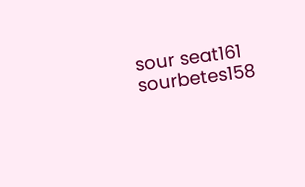sour seat161 sourbetes158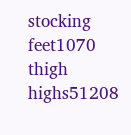stocking feet1070 thigh highs51208